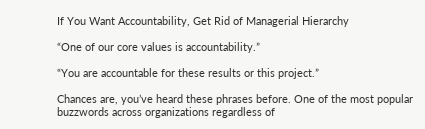If You Want Accountability, Get Rid of Managerial Hierarchy

“One of our core values is accountability.”

“You are accountable for these results or this project.”

Chances are, you’ve heard these phrases before. One of the most popular buzzwords across organizations regardless of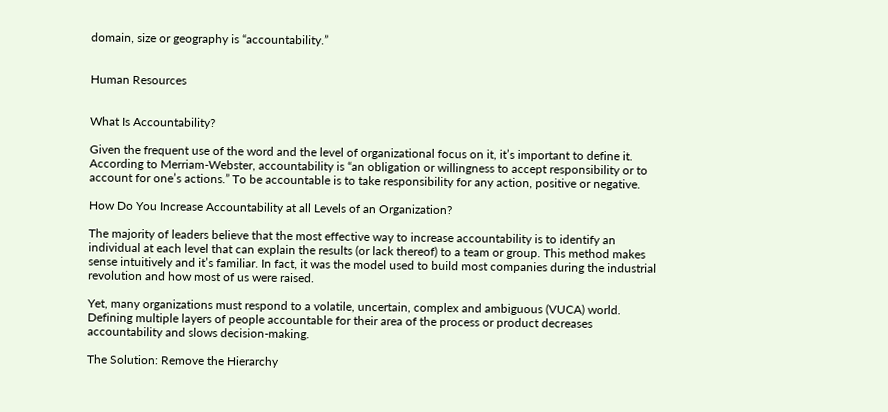domain, size or geography is “accountability.”


Human Resources


What Is Accountability?

Given the frequent use of the word and the level of organizational focus on it, it’s important to define it. According to Merriam-Webster, accountability is “an obligation or willingness to accept responsibility or to account for one’s actions.” To be accountable is to take responsibility for any action, positive or negative.

How Do You Increase Accountability at all Levels of an Organization?

The majority of leaders believe that the most effective way to increase accountability is to identify an individual at each level that can explain the results (or lack thereof) to a team or group. This method makes sense intuitively and it’s familiar. In fact, it was the model used to build most companies during the industrial revolution and how most of us were raised.

Yet, many organizations must respond to a volatile, uncertain, complex and ambiguous (VUCA) world. Defining multiple layers of people accountable for their area of the process or product decreases accountability and slows decision-making.

The Solution: Remove the Hierarchy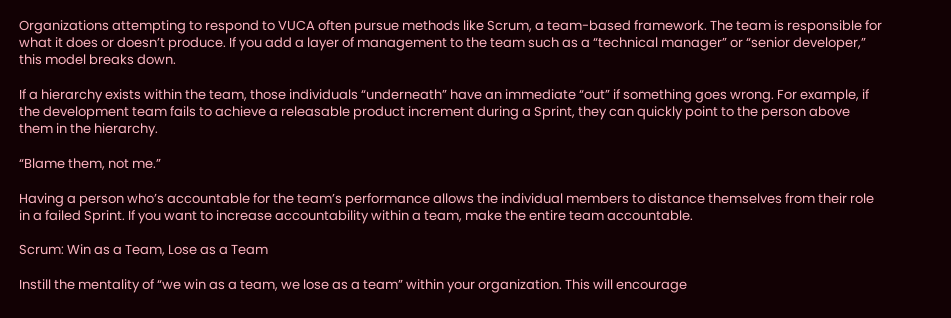Organizations attempting to respond to VUCA often pursue methods like Scrum, a team-based framework. The team is responsible for what it does or doesn’t produce. If you add a layer of management to the team such as a “technical manager” or “senior developer,” this model breaks down.

If a hierarchy exists within the team, those individuals “underneath” have an immediate “out” if something goes wrong. For example, if the development team fails to achieve a releasable product increment during a Sprint, they can quickly point to the person above them in the hierarchy.

“Blame them, not me.”

Having a person who’s accountable for the team’s performance allows the individual members to distance themselves from their role in a failed Sprint. If you want to increase accountability within a team, make the entire team accountable.

Scrum: Win as a Team, Lose as a Team

Instill the mentality of “we win as a team, we lose as a team” within your organization. This will encourage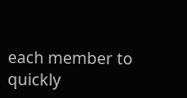each member to quickly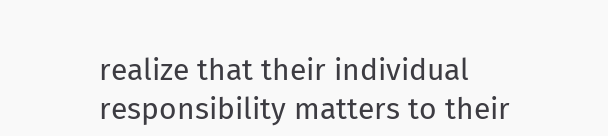realize that their individual responsibility matters to their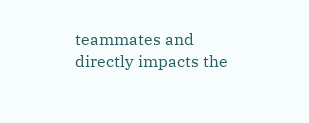teammates and directly impacts the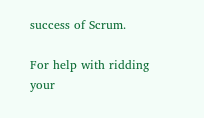success of Scrum.

For help with ridding your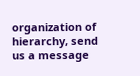organization of hierarchy, send us a message